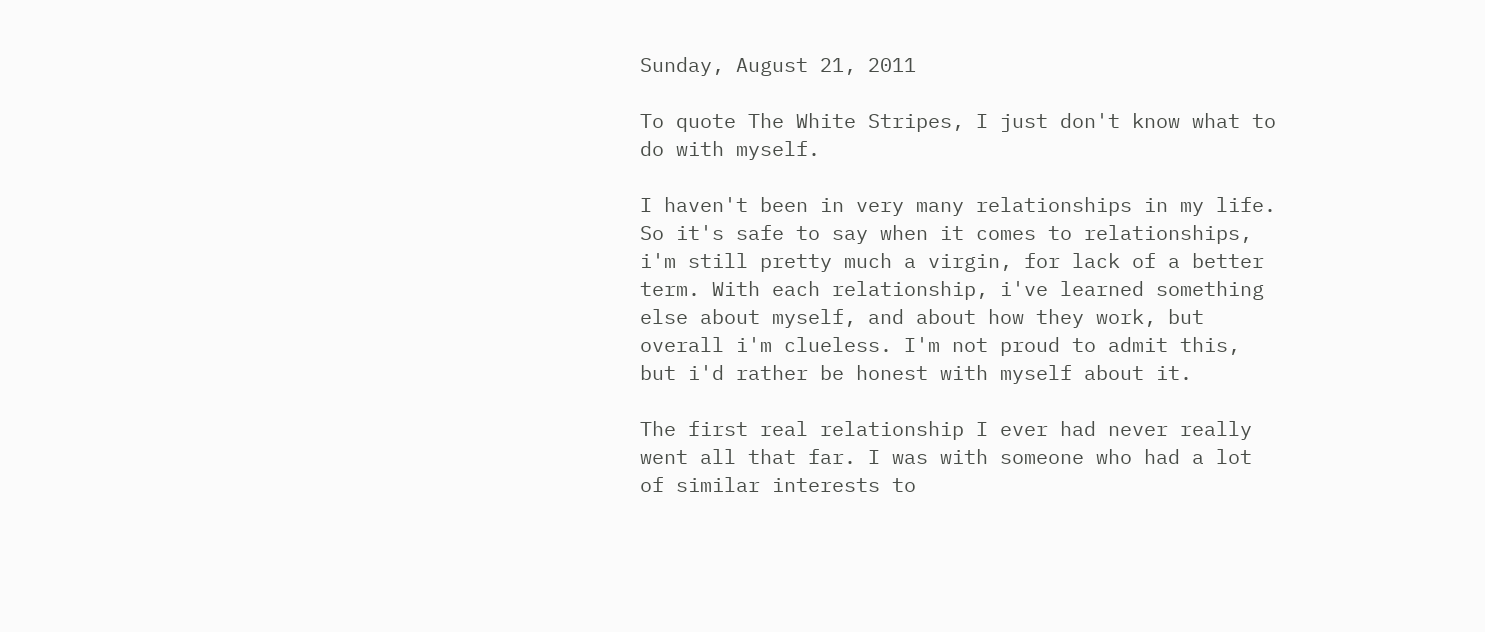Sunday, August 21, 2011

To quote The White Stripes, I just don't know what to do with myself.

I haven't been in very many relationships in my life. So it's safe to say when it comes to relationships, i'm still pretty much a virgin, for lack of a better term. With each relationship, i've learned something else about myself, and about how they work, but overall i'm clueless. I'm not proud to admit this, but i'd rather be honest with myself about it.

The first real relationship I ever had never really went all that far. I was with someone who had a lot of similar interests to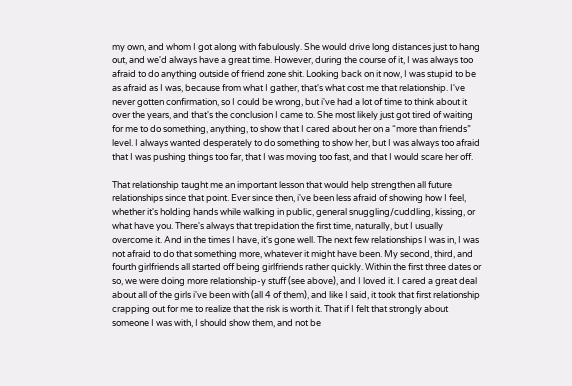my own, and whom I got along with fabulously. She would drive long distances just to hang out, and we'd always have a great time. However, during the course of it, I was always too afraid to do anything outside of friend zone shit. Looking back on it now, I was stupid to be as afraid as I was, because from what I gather, that's what cost me that relationship. I've never gotten confirmation, so I could be wrong, but i've had a lot of time to think about it over the years, and that's the conclusion I came to. She most likely just got tired of waiting for me to do something, anything, to show that I cared about her on a “more than friends” level. I always wanted desperately to do something to show her, but I was always too afraid that I was pushing things too far, that I was moving too fast, and that I would scare her off.

That relationship taught me an important lesson that would help strengthen all future relationships since that point. Ever since then, i've been less afraid of showing how I feel, whether it's holding hands while walking in public, general snuggling/cuddling, kissing, or what have you. There's always that trepidation the first time, naturally, but I usually overcome it. And in the times I have, it's gone well. The next few relationships I was in, I was not afraid to do that something more, whatever it might have been. My second, third, and fourth girlfriends all started off being girlfriends rather quickly. Within the first three dates or so, we were doing more relationship-y stuff (see above), and I loved it. I cared a great deal about all of the girls i've been with (all 4 of them), and like I said, it took that first relationship crapping out for me to realize that the risk is worth it. That if I felt that strongly about someone I was with, I should show them, and not be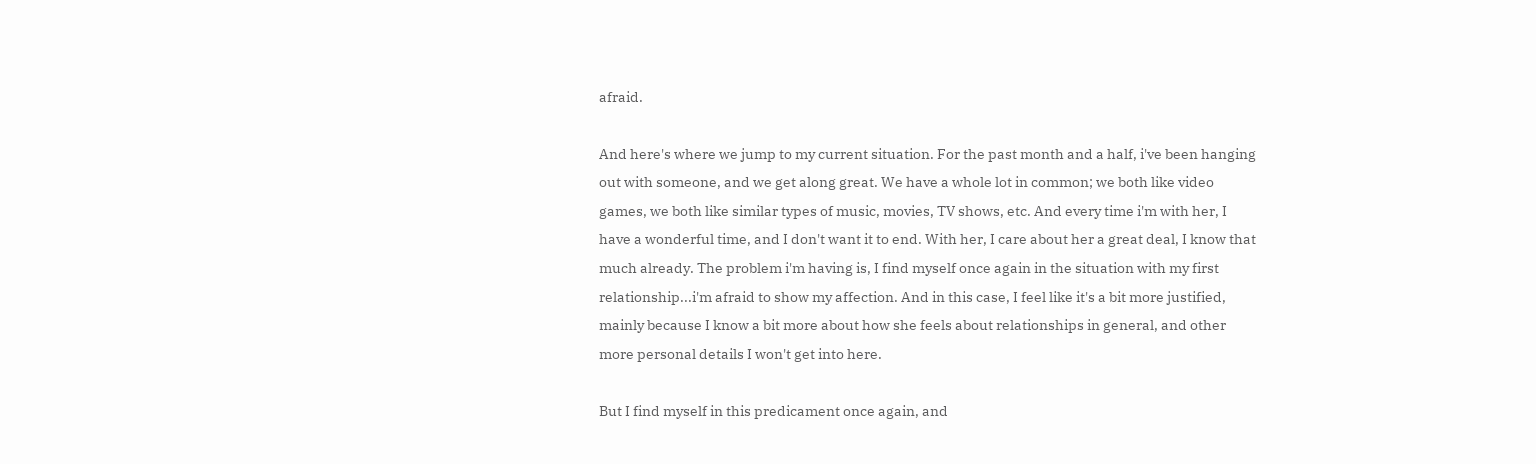afraid.

And here's where we jump to my current situation. For the past month and a half, i've been hanging out with someone, and we get along great. We have a whole lot in common; we both like video games, we both like similar types of music, movies, TV shows, etc. And every time i'm with her, I have a wonderful time, and I don't want it to end. With her, I care about her a great deal, I know that much already. The problem i'm having is, I find myself once again in the situation with my first relationship...i'm afraid to show my affection. And in this case, I feel like it's a bit more justified, mainly because I know a bit more about how she feels about relationships in general, and other more personal details I won't get into here.

But I find myself in this predicament once again, and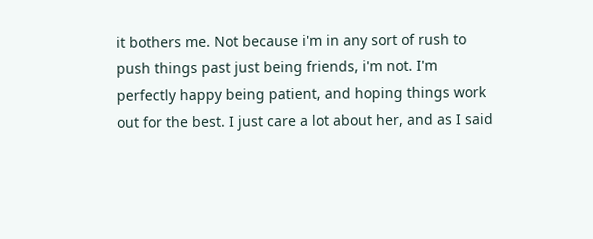it bothers me. Not because i'm in any sort of rush to push things past just being friends, i'm not. I'm perfectly happy being patient, and hoping things work out for the best. I just care a lot about her, and as I said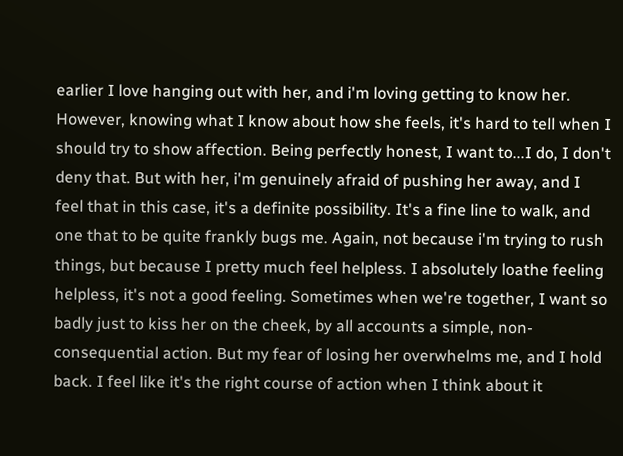earlier I love hanging out with her, and i'm loving getting to know her. However, knowing what I know about how she feels, it's hard to tell when I should try to show affection. Being perfectly honest, I want to...I do, I don't deny that. But with her, i'm genuinely afraid of pushing her away, and I feel that in this case, it's a definite possibility. It's a fine line to walk, and one that to be quite frankly bugs me. Again, not because i'm trying to rush things, but because I pretty much feel helpless. I absolutely loathe feeling helpless, it's not a good feeling. Sometimes when we're together, I want so badly just to kiss her on the cheek, by all accounts a simple, non-consequential action. But my fear of losing her overwhelms me, and I hold back. I feel like it's the right course of action when I think about it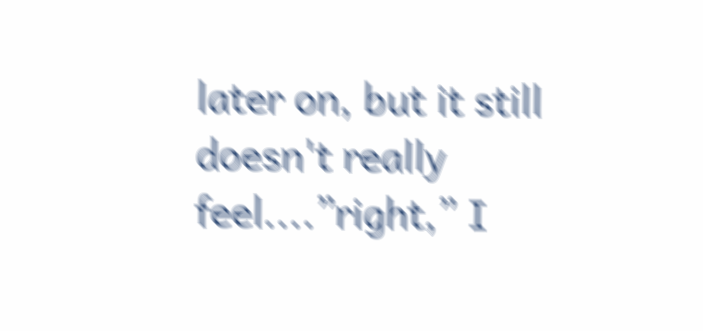later on, but it still doesn't really feel....”right,” I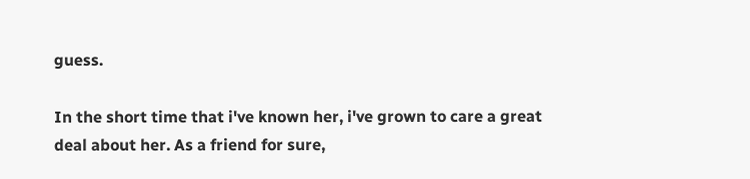guess.

In the short time that i've known her, i've grown to care a great deal about her. As a friend for sure,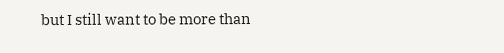but I still want to be more than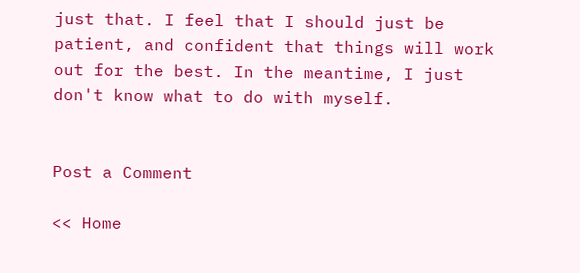just that. I feel that I should just be patient, and confident that things will work out for the best. In the meantime, I just don't know what to do with myself.


Post a Comment

<< Home